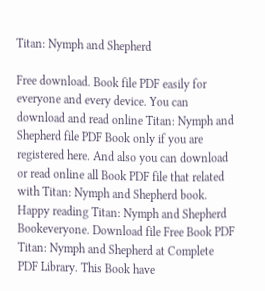Titan: Nymph and Shepherd

Free download. Book file PDF easily for everyone and every device. You can download and read online Titan: Nymph and Shepherd file PDF Book only if you are registered here. And also you can download or read online all Book PDF file that related with Titan: Nymph and Shepherd book. Happy reading Titan: Nymph and Shepherd Bookeveryone. Download file Free Book PDF Titan: Nymph and Shepherd at Complete PDF Library. This Book have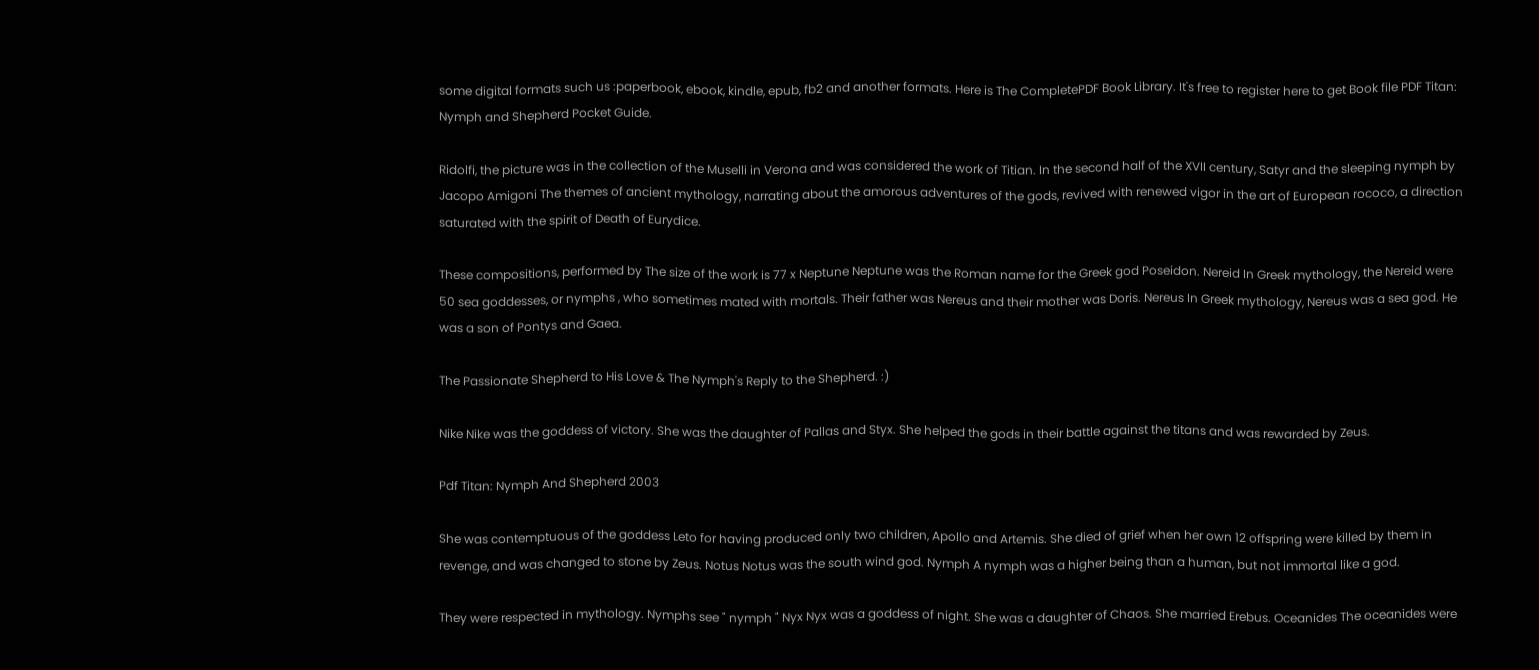some digital formats such us :paperbook, ebook, kindle, epub, fb2 and another formats. Here is The CompletePDF Book Library. It's free to register here to get Book file PDF Titan: Nymph and Shepherd Pocket Guide.

Ridolfi, the picture was in the collection of the Muselli in Verona and was considered the work of Titian. In the second half of the XVII century, Satyr and the sleeping nymph by Jacopo Amigoni The themes of ancient mythology, narrating about the amorous adventures of the gods, revived with renewed vigor in the art of European rococo, a direction saturated with the spirit of Death of Eurydice.

These compositions, performed by The size of the work is 77 x Neptune Neptune was the Roman name for the Greek god Poseidon. Nereid In Greek mythology, the Nereid were 50 sea goddesses, or nymphs , who sometimes mated with mortals. Their father was Nereus and their mother was Doris. Nereus In Greek mythology, Nereus was a sea god. He was a son of Pontys and Gaea.

The Passionate Shepherd to His Love & The Nymph's Reply to the Shepherd. :)

Nike Nike was the goddess of victory. She was the daughter of Pallas and Styx. She helped the gods in their battle against the titans and was rewarded by Zeus.

Pdf Titan: Nymph And Shepherd 2003

She was contemptuous of the goddess Leto for having produced only two children, Apollo and Artemis. She died of grief when her own 12 offspring were killed by them in revenge, and was changed to stone by Zeus. Notus Notus was the south wind god. Nymph A nymph was a higher being than a human, but not immortal like a god.

They were respected in mythology. Nymphs see " nymph " Nyx Nyx was a goddess of night. She was a daughter of Chaos. She married Erebus. Oceanides The oceanides were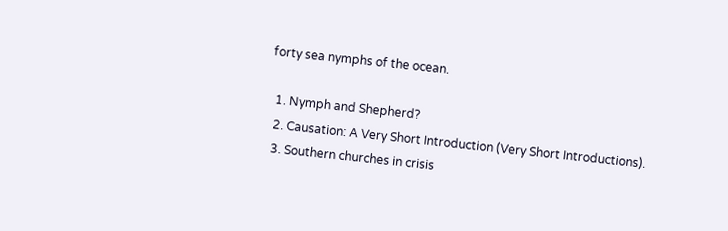forty sea nymphs of the ocean.

  1. Nymph and Shepherd?
  2. Causation: A Very Short Introduction (Very Short Introductions).
  3. Southern churches in crisis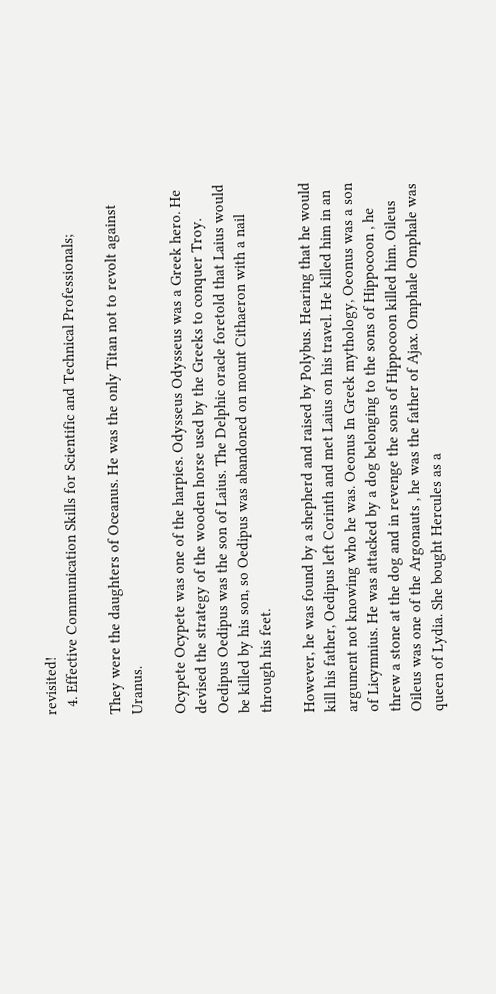revisited!
  4. Effective Communication Skills for Scientific and Technical Professionals;

They were the daughters of Oceanus. He was the only Titan not to revolt against Uranus.

Ocypete Ocypete was one of the harpies. Odysseus Odysseus was a Greek hero. He devised the strategy of the wooden horse used by the Greeks to conquer Troy. Oedipus Oedipus was the son of Laius. The Delphic oracle foretold that Laius would be killed by his son, so Oedipus was abandoned on mount Cithaeron with a nail through his feet.

However, he was found by a shepherd and raised by Polybus. Hearing that he would kill his father, Oedipus left Corinth and met Laius on his travel. He killed him in an argument not knowing who he was. Oeonus In Greek mythology, Oeonus was a son of Licymnius. He was attacked by a dog belonging to the sons of Hippocoon , he threw a stone at the dog and in revenge the sons of Hippocoon killed him. Oileus Oileus was one of the Argonauts , he was the father of Ajax. Omphale Omphale was queen of Lydia. She bought Hercules as a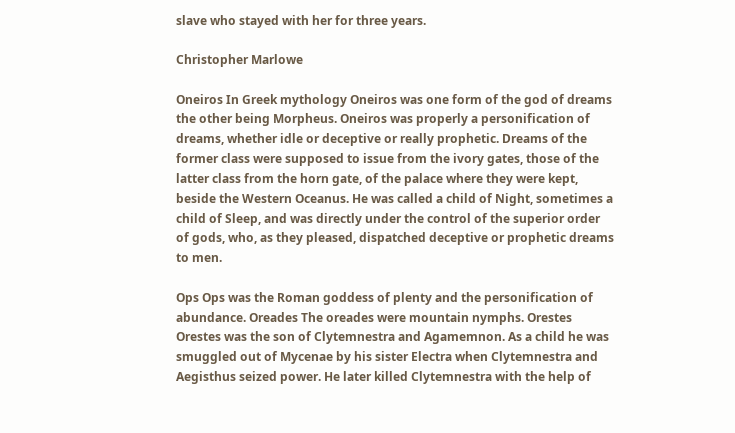slave who stayed with her for three years.

Christopher Marlowe

Oneiros In Greek mythology Oneiros was one form of the god of dreams the other being Morpheus. Oneiros was properly a personification of dreams, whether idle or deceptive or really prophetic. Dreams of the former class were supposed to issue from the ivory gates, those of the latter class from the horn gate, of the palace where they were kept, beside the Western Oceanus. He was called a child of Night, sometimes a child of Sleep, and was directly under the control of the superior order of gods, who, as they pleased, dispatched deceptive or prophetic dreams to men.

Ops Ops was the Roman goddess of plenty and the personification of abundance. Oreades The oreades were mountain nymphs. Orestes Orestes was the son of Clytemnestra and Agamemnon. As a child he was smuggled out of Mycenae by his sister Electra when Clytemnestra and Aegisthus seized power. He later killed Clytemnestra with the help of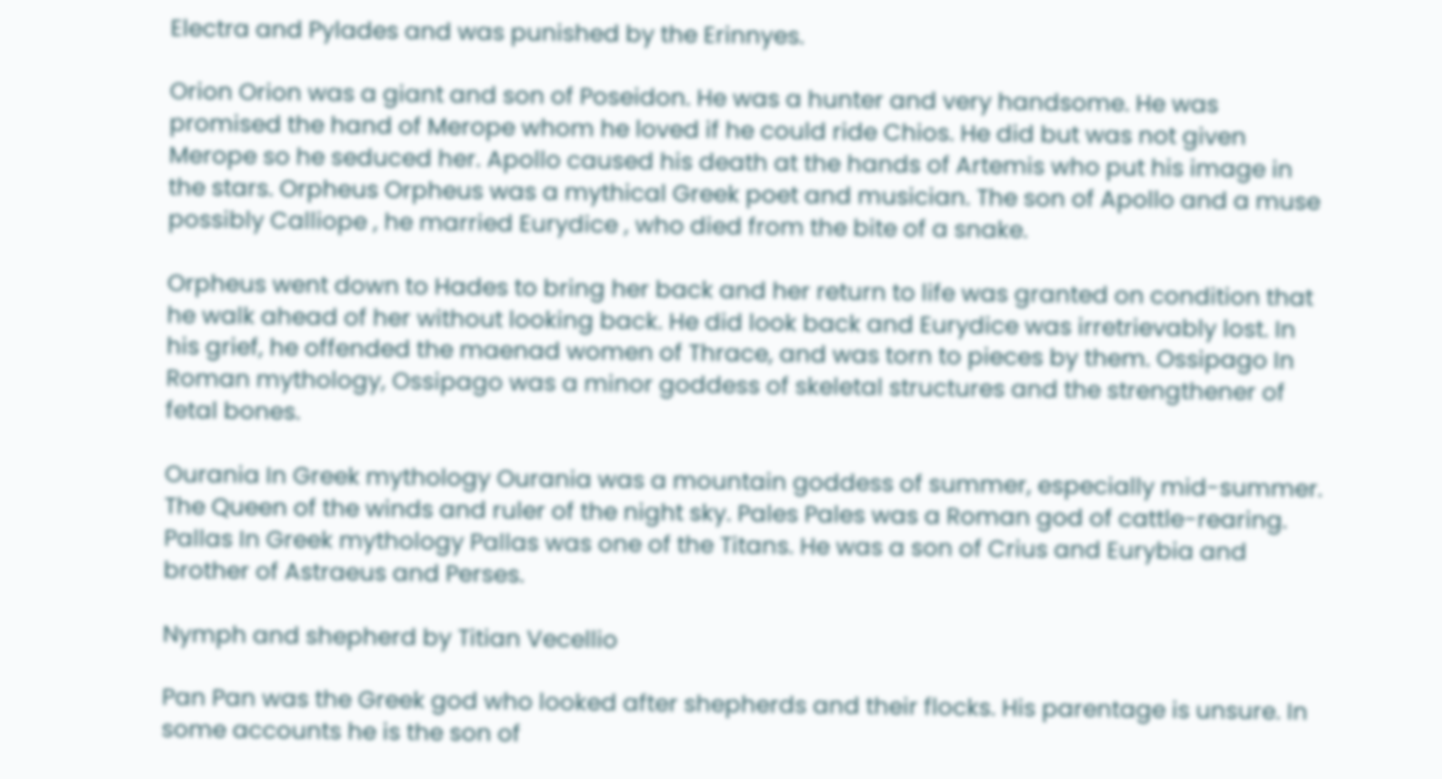Electra and Pylades and was punished by the Erinnyes.

Orion Orion was a giant and son of Poseidon. He was a hunter and very handsome. He was promised the hand of Merope whom he loved if he could ride Chios. He did but was not given Merope so he seduced her. Apollo caused his death at the hands of Artemis who put his image in the stars. Orpheus Orpheus was a mythical Greek poet and musician. The son of Apollo and a muse possibly Calliope , he married Eurydice , who died from the bite of a snake.

Orpheus went down to Hades to bring her back and her return to life was granted on condition that he walk ahead of her without looking back. He did look back and Eurydice was irretrievably lost. In his grief, he offended the maenad women of Thrace, and was torn to pieces by them. Ossipago In Roman mythology, Ossipago was a minor goddess of skeletal structures and the strengthener of fetal bones.

Ourania In Greek mythology Ourania was a mountain goddess of summer, especially mid-summer. The Queen of the winds and ruler of the night sky. Pales Pales was a Roman god of cattle-rearing. Pallas In Greek mythology Pallas was one of the Titans. He was a son of Crius and Eurybia and brother of Astraeus and Perses.

Nymph and shepherd by Titian Vecellio

Pan Pan was the Greek god who looked after shepherds and their flocks. His parentage is unsure. In some accounts he is the son of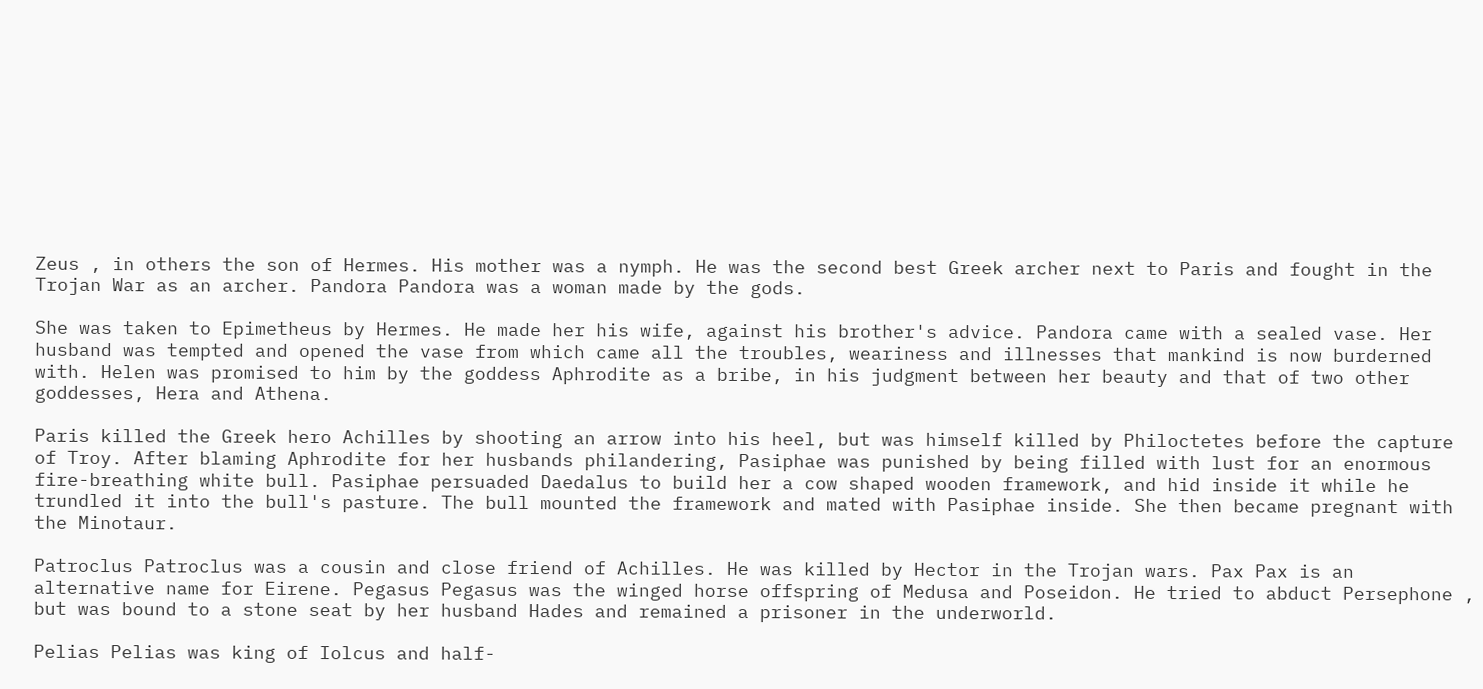Zeus , in others the son of Hermes. His mother was a nymph. He was the second best Greek archer next to Paris and fought in the Trojan War as an archer. Pandora Pandora was a woman made by the gods.

She was taken to Epimetheus by Hermes. He made her his wife, against his brother's advice. Pandora came with a sealed vase. Her husband was tempted and opened the vase from which came all the troubles, weariness and illnesses that mankind is now burderned with. Helen was promised to him by the goddess Aphrodite as a bribe, in his judgment between her beauty and that of two other goddesses, Hera and Athena.

Paris killed the Greek hero Achilles by shooting an arrow into his heel, but was himself killed by Philoctetes before the capture of Troy. After blaming Aphrodite for her husbands philandering, Pasiphae was punished by being filled with lust for an enormous fire-breathing white bull. Pasiphae persuaded Daedalus to build her a cow shaped wooden framework, and hid inside it while he trundled it into the bull's pasture. The bull mounted the framework and mated with Pasiphae inside. She then became pregnant with the Minotaur.

Patroclus Patroclus was a cousin and close friend of Achilles. He was killed by Hector in the Trojan wars. Pax Pax is an alternative name for Eirene. Pegasus Pegasus was the winged horse offspring of Medusa and Poseidon. He tried to abduct Persephone , but was bound to a stone seat by her husband Hades and remained a prisoner in the underworld.

Pelias Pelias was king of Iolcus and half-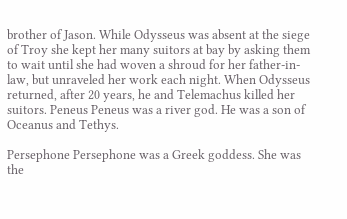brother of Jason. While Odysseus was absent at the siege of Troy she kept her many suitors at bay by asking them to wait until she had woven a shroud for her father-in-law, but unraveled her work each night. When Odysseus returned, after 20 years, he and Telemachus killed her suitors. Peneus Peneus was a river god. He was a son of Oceanus and Tethys.

Persephone Persephone was a Greek goddess. She was the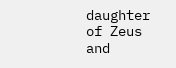daughter of Zeus and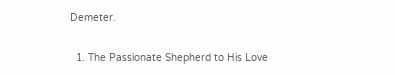Demeter.

  1. The Passionate Shepherd to His Love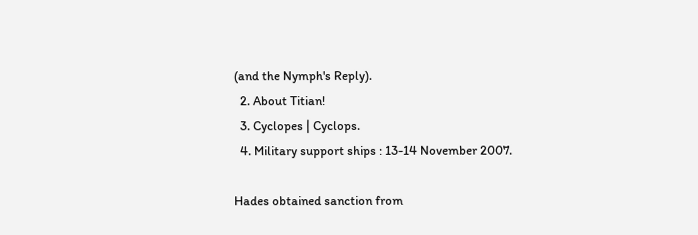(and the Nymph's Reply).
  2. About Titian!
  3. Cyclopes | Cyclops.
  4. Military support ships : 13-14 November 2007.

Hades obtained sanction from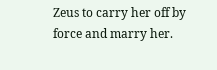Zeus to carry her off by force and marry her.